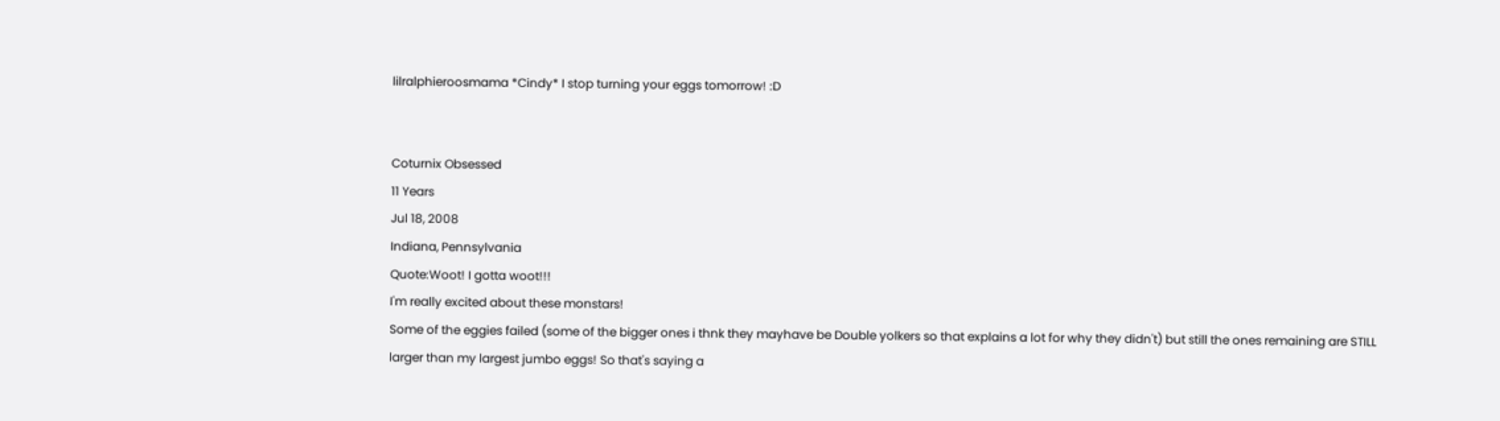lilralphieroosmama *Cindy* I stop turning your eggs tomorrow! :D


Coturnix Obsessed
11 Years
Jul 18, 2008
Indiana, Pennsylvania
Quote:Woot! I gotta woot!!!
I'm really excited about these monstars!
Some of the eggies failed (some of the bigger ones i thnk they mayhave be Double yolkers so that explains a lot for why they didn't) but still the ones remaining are STILL larger than my largest jumbo eggs! So that's saying a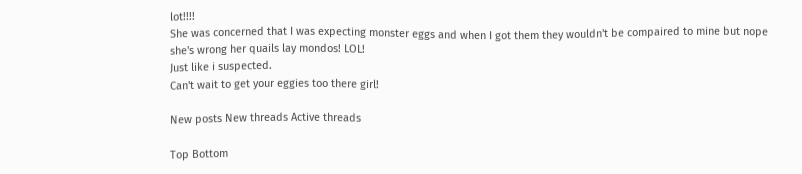lot!!!!
She was concerned that I was expecting monster eggs and when I got them they wouldn't be compaired to mine but nope she's wrong her quails lay mondos! LOL!
Just like i suspected.
Can't wait to get your eggies too there girl!

New posts New threads Active threads

Top Bottom